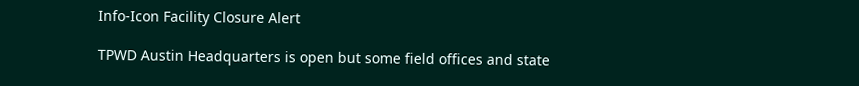Info-Icon Facility Closure Alert

TPWD Austin Headquarters is open but some field offices and state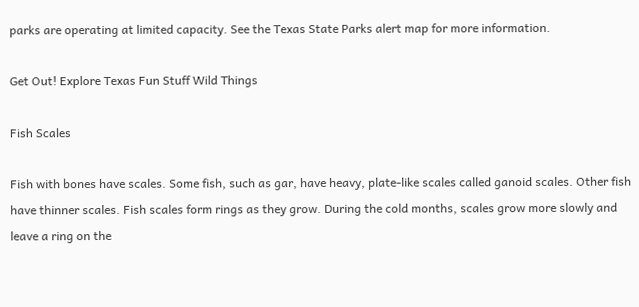parks are operating at limited capacity. See the Texas State Parks alert map for more information.

Get Out! Explore Texas Fun Stuff Wild Things

Fish Scales

Fish with bones have scales. Some fish, such as gar, have heavy, plate-like scales called ganoid scales. Other fish have thinner scales. Fish scales form rings as they grow. During the cold months, scales grow more slowly and leave a ring on the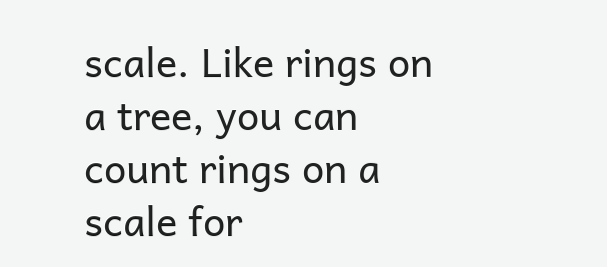scale. Like rings on a tree, you can count rings on a scale for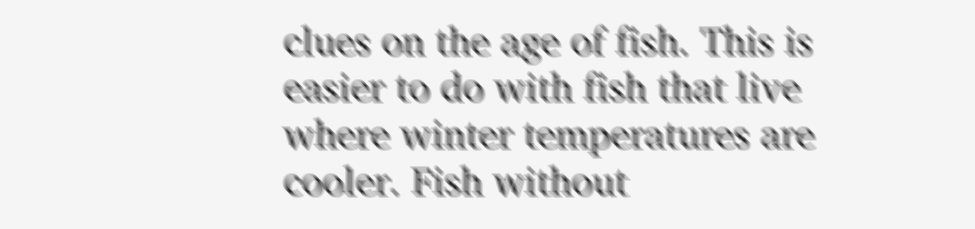clues on the age of fish. This is easier to do with fish that live where winter temperatures are cooler. Fish without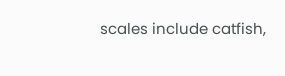scales include catfish,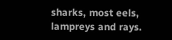sharks, most eels, lampreys and rays.